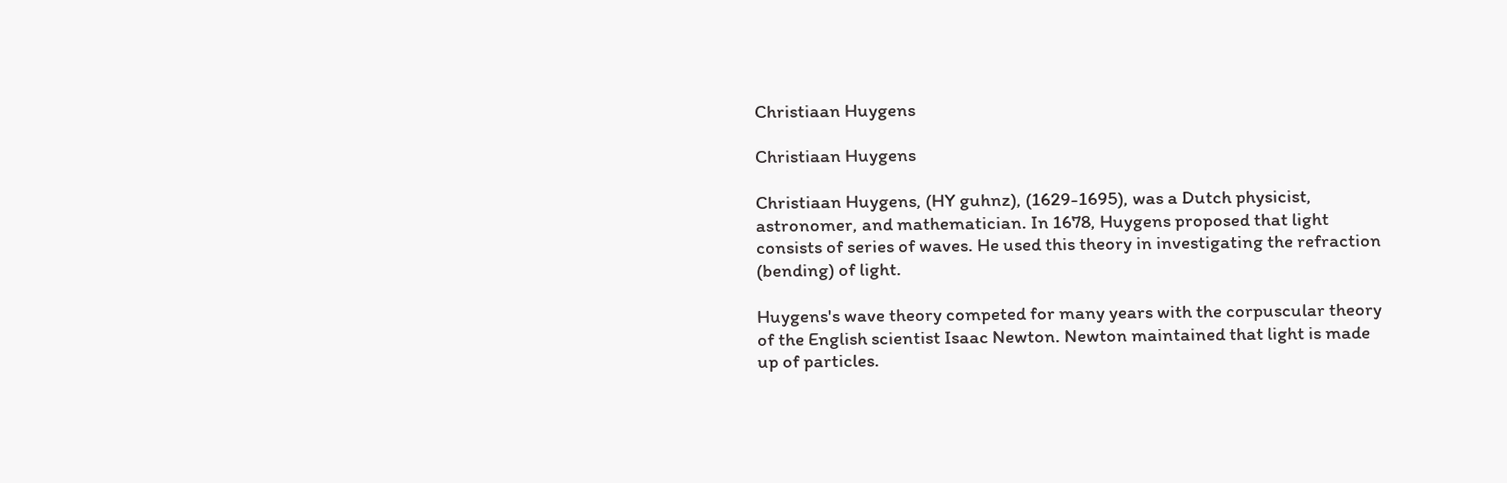Christiaan Huygens

Christiaan Huygens

Christiaan Huygens, (HY guhnz), (1629-1695), was a Dutch physicist, astronomer, and mathematician. In 1678, Huygens proposed that light consists of series of waves. He used this theory in investigating the refraction (bending) of light.

Huygens's wave theory competed for many years with the corpuscular theory of the English scientist Isaac Newton. Newton maintained that light is made up of particles.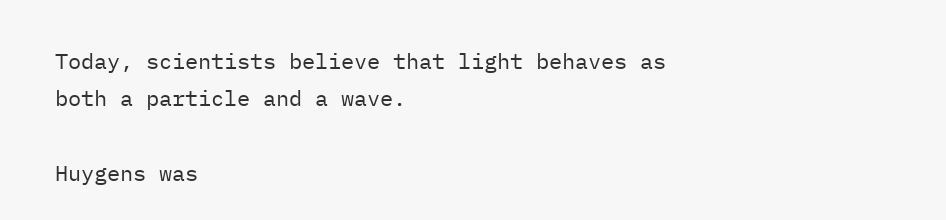Today, scientists believe that light behaves as both a particle and a wave.

Huygens was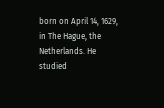born on April 14, 1629, in The Hague, the Netherlands. He studied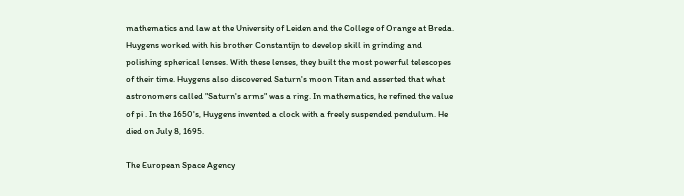mathematics and law at the University of Leiden and the College of Orange at Breda. Huygens worked with his brother Constantijn to develop skill in grinding and polishing spherical lenses. With these lenses, they built the most powerful telescopes of their time. Huygens also discovered Saturn's moon Titan and asserted that what astronomers called "Saturn's arms" was a ring. In mathematics, he refined the value of pi . In the 1650's, Huygens invented a clock with a freely suspended pendulum. He died on July 8, 1695.

The European Space Agency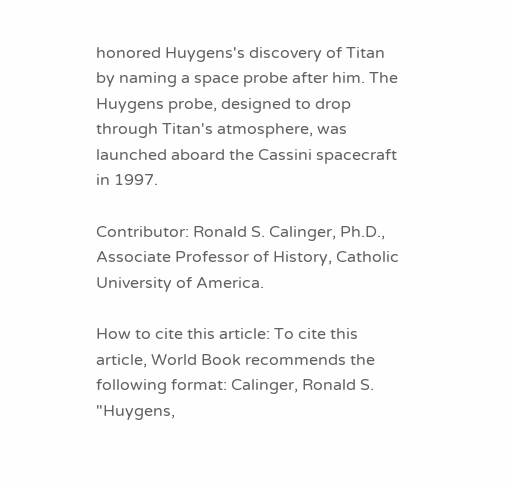honored Huygens's discovery of Titan by naming a space probe after him. The Huygens probe, designed to drop through Titan's atmosphere, was launched aboard the Cassini spacecraft in 1997.

Contributor: Ronald S. Calinger, Ph.D., Associate Professor of History, Catholic University of America.

How to cite this article: To cite this article, World Book recommends the following format: Calinger, Ronald S. "Huygens,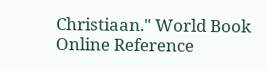Christiaan." World Book Online Reference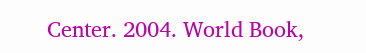Center. 2004. World Book,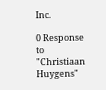Inc.

0 Response to "Christiaan Huygens"